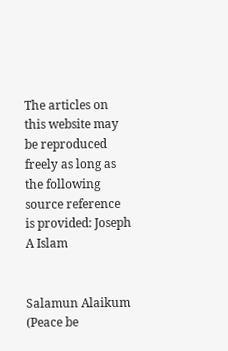The articles on this website may be reproduced freely as long as the following source reference is provided: Joseph A Islam


Salamun Alaikum (Peace be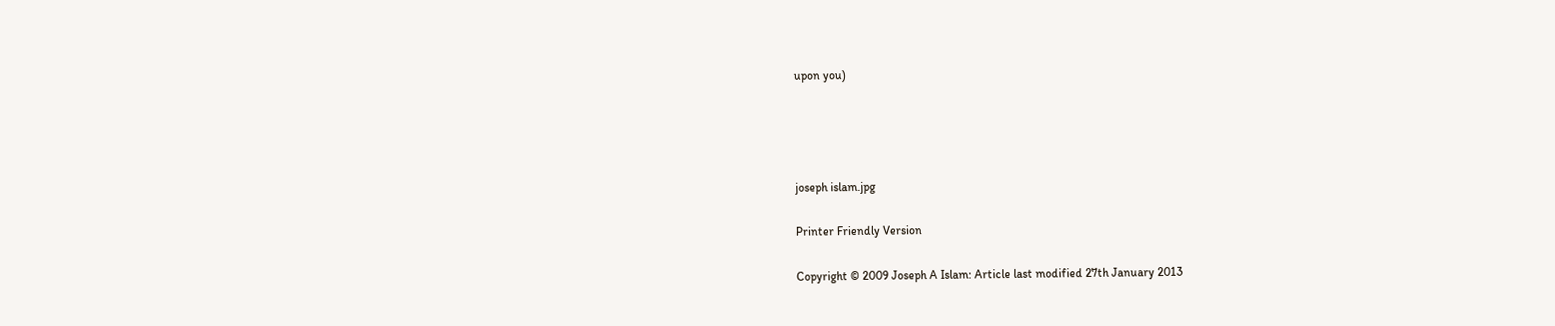upon you)




joseph islam.jpg

Printer Friendly Version

Copyright © 2009 Joseph A Islam: Article last modified 27th January 2013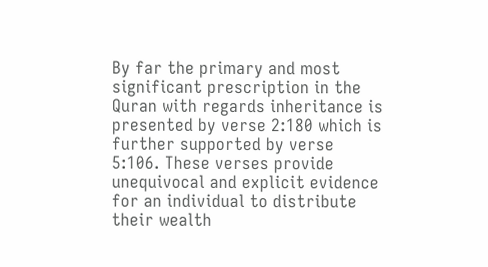By far the primary and most significant prescription in the Quran with regards inheritance is presented by verse 2:180 which is further supported by verse 5:106. These verses provide unequivocal and explicit evidence for an individual to distribute their wealth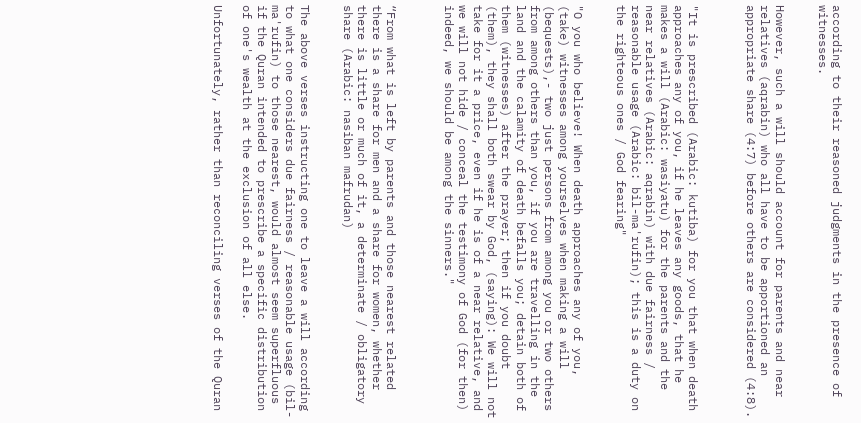according to their reasoned judgments in the presence of witnesses.


However, such a will should account for parents and near relatives (aqrabin) who all have to be apportioned an appropriate share (4:7) before others are considered (4:8).



"It is prescribed (Arabic: kutiba) for you that when death approaches any of you, if he leaves any goods, that he makes a will (Arabic: wasiyatu) for the parents and the near relatives (Arabic: aqrabin) with due fairness / reasonable usage (Arabic: bil-ma'rufin); this is a duty on the righteous ones / God fearing"


"O you who believe! When death approaches any of you, (take) witnesses among yourselves when making a will (bequests),- two just persons from among you or two others from among others than you, if you are travelling in the land and the calamity of death befalls you; detain both of them (witnesses) after the prayer; then if you doubt (them), they shall both swear by God, (saying): We will not take for it a price, even if he is of a near relative, and we will not hide / conceal the testimony of God (for then) indeed, we should be among the sinners."



“From what is left by parents and those nearest related there is a share for men and a share for women, whether there is little or much of it, a determinate / obligatory share (Arabic: nasiban mafrudan)


The above verses instructing one to leave a will according to what one considers due fairness / reasonable usage (bil-ma'rufin) to those nearest, would almost seem superfluous if the Quran intended to prescribe a specific distribution of one's wealth at the exclusion of all else.

Unfortunately, rather than reconciling verses of the Quran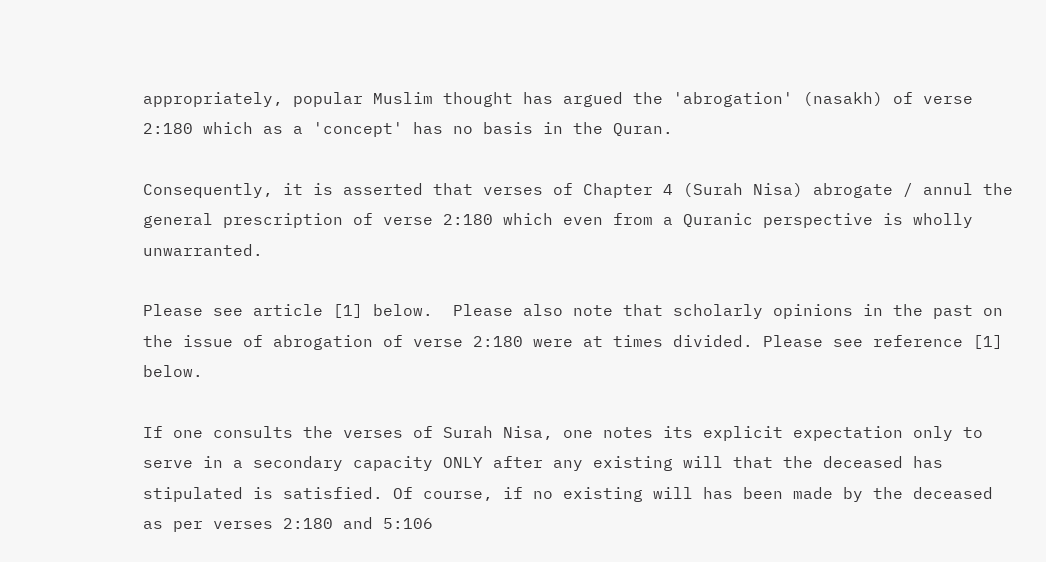appropriately, popular Muslim thought has argued the 'abrogation' (nasakh) of verse 2:180 which as a 'concept' has no basis in the Quran.

Consequently, it is asserted that verses of Chapter 4 (Surah Nisa) abrogate / annul the general prescription of verse 2:180 which even from a Quranic perspective is wholly unwarranted.

Please see article [1] below.  Please also note that scholarly opinions in the past on the issue of abrogation of verse 2:180 were at times divided. Please see reference [1] below.

If one consults the verses of Surah Nisa, one notes its explicit expectation only to serve in a secondary capacity ONLY after any existing will that the deceased has stipulated is satisfied. Of course, if no existing will has been made by the deceased as per verses 2:180 and 5:106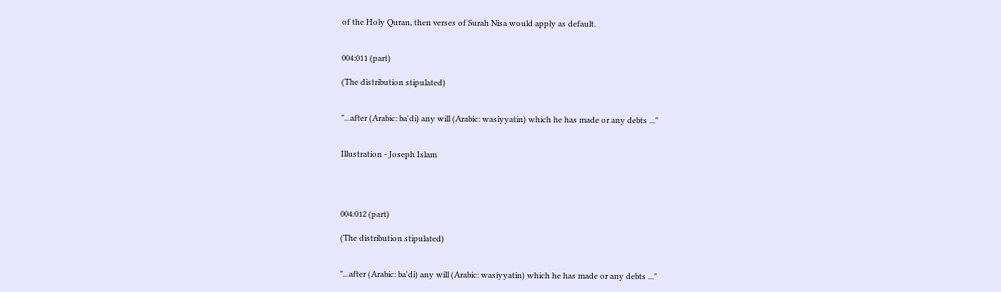of the Holy Quran, then verses of Surah Nisa would apply as default.


004:011 (part)

(The distribution stipulated)


"...after (Arabic: ba'di) any will (Arabic: wasiyyatin) which he has made or any debts ..."


Illustration - Joseph Islam




004:012 (part)

(The distribution stipulated)


"...after (Arabic: ba'di) any will (Arabic: wasiyyatin) which he has made or any debts ..."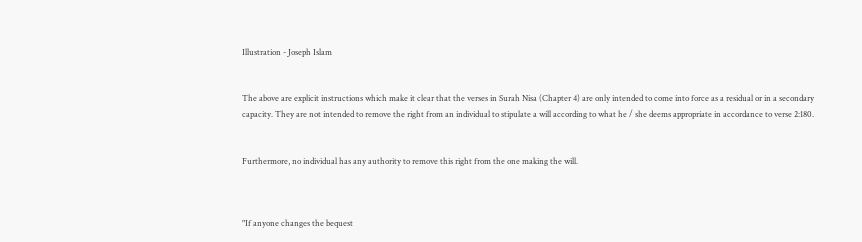Illustration - Joseph Islam


The above are explicit instructions which make it clear that the verses in Surah Nisa (Chapter 4) are only intended to come into force as a residual or in a secondary capacity. They are not intended to remove the right from an individual to stipulate a will according to what he / she deems appropriate in accordance to verse 2:180.


Furthermore, no individual has any authority to remove this right from the one making the will.



"If anyone changes the bequest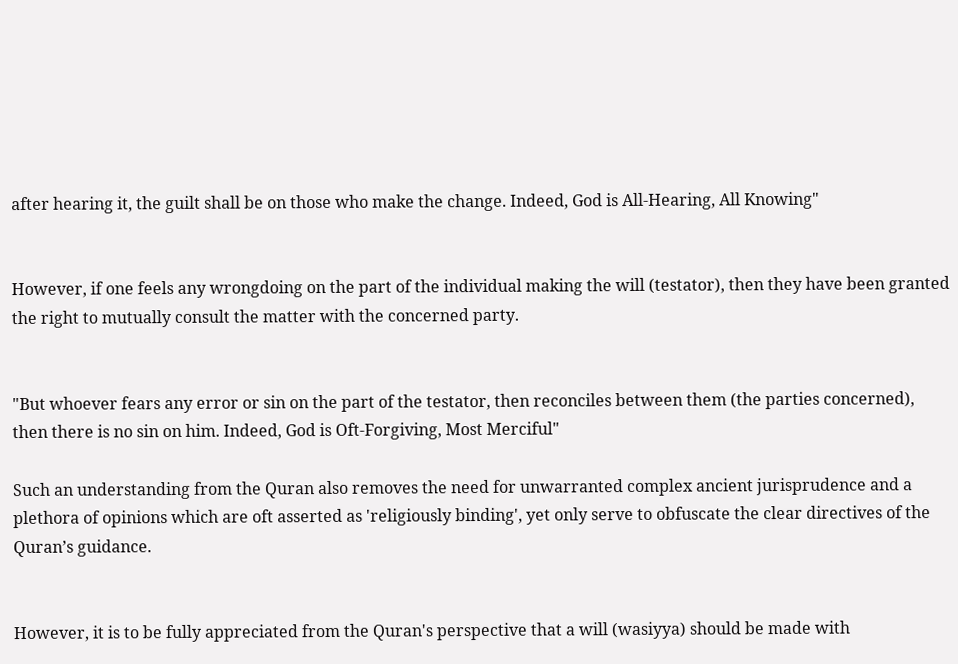after hearing it, the guilt shall be on those who make the change. Indeed, God is All-Hearing, All Knowing"


However, if one feels any wrongdoing on the part of the individual making the will (testator), then they have been granted the right to mutually consult the matter with the concerned party.


"But whoever fears any error or sin on the part of the testator, then reconciles between them (the parties concerned), then there is no sin on him. Indeed, God is Oft-Forgiving, Most Merciful"

Such an understanding from the Quran also removes the need for unwarranted complex ancient jurisprudence and a plethora of opinions which are oft asserted as 'religiously binding', yet only serve to obfuscate the clear directives of the Quran’s guidance.


However, it is to be fully appreciated from the Quran's perspective that a will (wasiyya) should be made with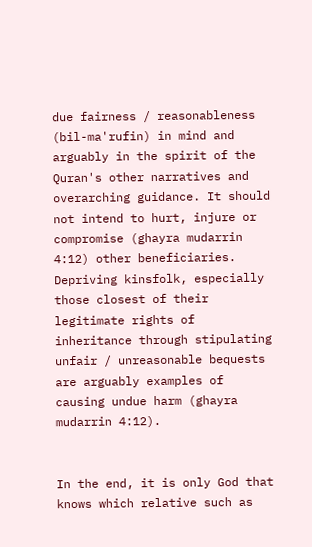due fairness / reasonableness (bil-ma'rufin) in mind and arguably in the spirit of the Quran's other narratives and overarching guidance. It should not intend to hurt, injure or compromise (ghayra mudarrin 4:12) other beneficiaries. Depriving kinsfolk, especially those closest of their legitimate rights of inheritance through stipulating unfair / unreasonable bequests are arguably examples of causing undue harm (ghayra mudarrin 4:12).


In the end, it is only God that knows which relative such as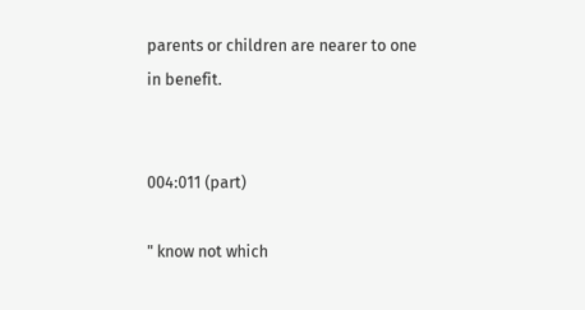parents or children are nearer to one in benefit.


004:011 (part)

" know not which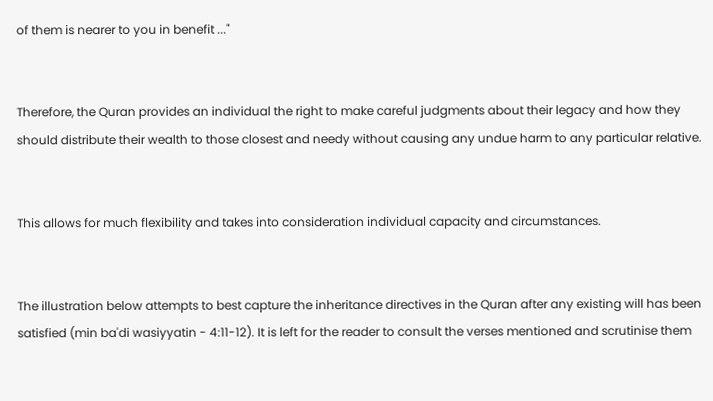of them is nearer to you in benefit ..."


Therefore, the Quran provides an individual the right to make careful judgments about their legacy and how they should distribute their wealth to those closest and needy without causing any undue harm to any particular relative.


This allows for much flexibility and takes into consideration individual capacity and circumstances.


The illustration below attempts to best capture the inheritance directives in the Quran after any existing will has been satisfied (min ba'di wasiyyatin - 4:11-12). It is left for the reader to consult the verses mentioned and scrutinise them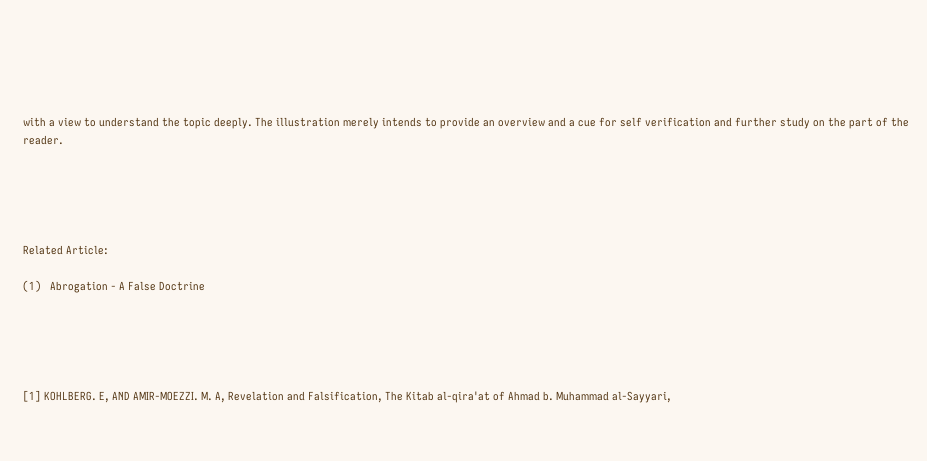with a view to understand the topic deeply. The illustration merely intends to provide an overview and a cue for self verification and further study on the part of the reader.





Related Article:

(1)   Abrogation - A False Doctrine





[1] KOHLBERG. E, AND AMIR-MOEZZI. M. A, Revelation and Falsification, The Kitab al-qira'at of Ahmad b. Muhammad al-Sayyari,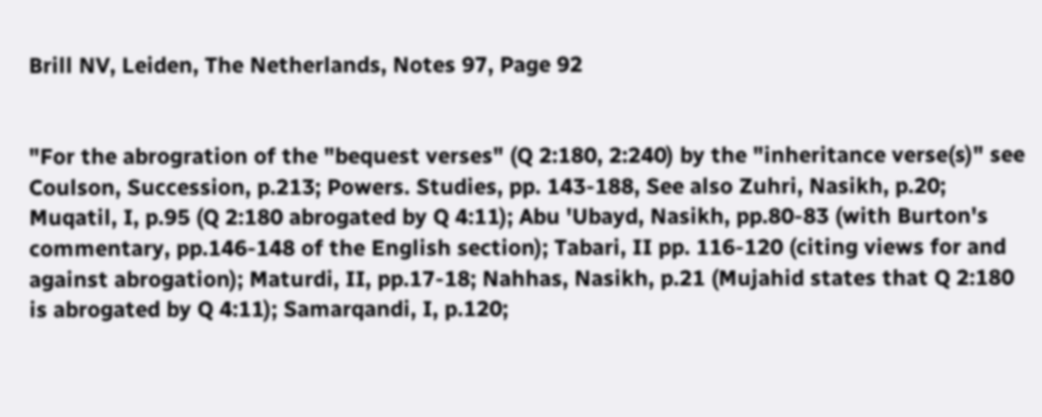Brill NV, Leiden, The Netherlands, Notes 97, Page 92


"For the abrogration of the "bequest verses" (Q 2:180, 2:240) by the "inheritance verse(s)" see Coulson, Succession, p.213; Powers. Studies, pp. 143-188, See also Zuhri, Nasikh, p.20; Muqatil, I, p.95 (Q 2:180 abrogated by Q 4:11); Abu 'Ubayd, Nasikh, pp.80-83 (with Burton's commentary, pp.146-148 of the English section); Tabari, II pp. 116-120 (citing views for and against abrogation); Maturdi, II, pp.17-18; Nahhas, Nasikh, p.21 (Mujahid states that Q 2:180 is abrogated by Q 4:11); Samarqandi, I, p.120;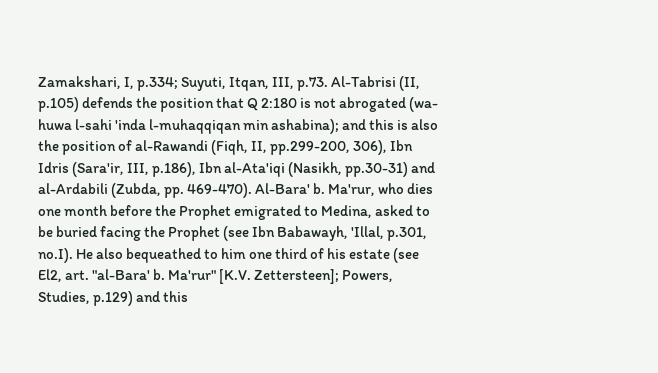Zamakshari, I, p.334; Suyuti, Itqan, III, p.73. Al-Tabrisi (II, p.105) defends the position that Q 2:180 is not abrogated (wa-huwa l-sahi 'inda l-muhaqqiqan min ashabina); and this is also the position of al-Rawandi (Fiqh, II, pp.299-200, 306), Ibn Idris (Sara'ir, III, p.186), Ibn al-Ata'iqi (Nasikh, pp.30-31) and al-Ardabili (Zubda, pp. 469-470). Al-Bara' b. Ma'rur, who dies one month before the Prophet emigrated to Medina, asked to be buried facing the Prophet (see Ibn Babawayh, 'Illal, p.301, no.I). He also bequeathed to him one third of his estate (see El2, art. "al-Bara' b. Ma'rur" [K.V. Zettersteen]; Powers, Studies, p.129) and this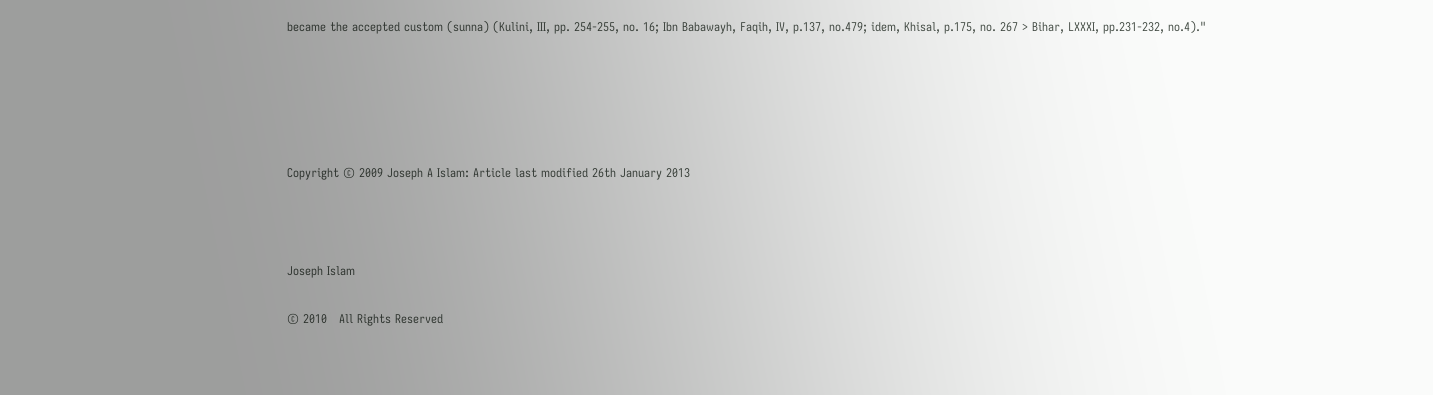became the accepted custom (sunna) (Kulini, III, pp. 254-255, no. 16; Ibn Babawayh, Faqih, IV, p.137, no.479; idem, Khisal, p.175, no. 267 > Bihar, LXXXI, pp.231-232, no.4)."





Copyright © 2009 Joseph A Islam: Article last modified 26th January 2013



Joseph Islam

© 2010   All Rights Reserved